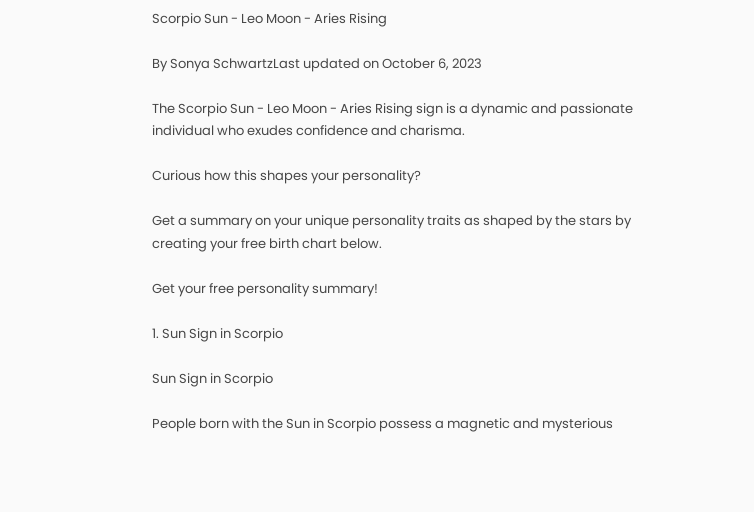Scorpio Sun - Leo Moon - Aries Rising

By Sonya SchwartzLast updated on October 6, 2023

The Scorpio Sun - Leo Moon - Aries Rising sign is a dynamic and passionate individual who exudes confidence and charisma.

Curious how this shapes your personality?

Get a summary on your unique personality traits as shaped by the stars by creating your free birth chart below.

Get your free personality summary!

1. Sun Sign in Scorpio

Sun Sign in Scorpio

People born with the Sun in Scorpio possess a magnetic and mysterious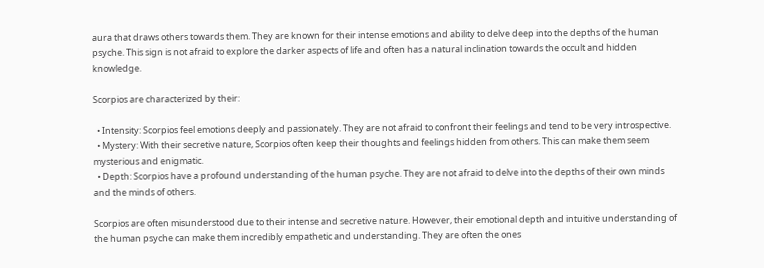aura that draws others towards them. They are known for their intense emotions and ability to delve deep into the depths of the human psyche. This sign is not afraid to explore the darker aspects of life and often has a natural inclination towards the occult and hidden knowledge.

Scorpios are characterized by their:

  • Intensity: Scorpios feel emotions deeply and passionately. They are not afraid to confront their feelings and tend to be very introspective.
  • Mystery: With their secretive nature, Scorpios often keep their thoughts and feelings hidden from others. This can make them seem mysterious and enigmatic.
  • Depth: Scorpios have a profound understanding of the human psyche. They are not afraid to delve into the depths of their own minds and the minds of others.

Scorpios are often misunderstood due to their intense and secretive nature. However, their emotional depth and intuitive understanding of the human psyche can make them incredibly empathetic and understanding. They are often the ones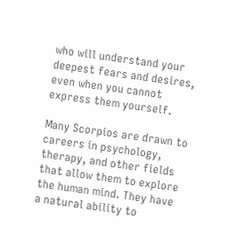who will understand your deepest fears and desires, even when you cannot express them yourself.

Many Scorpios are drawn to careers in psychology, therapy, and other fields that allow them to explore the human mind. They have a natural ability to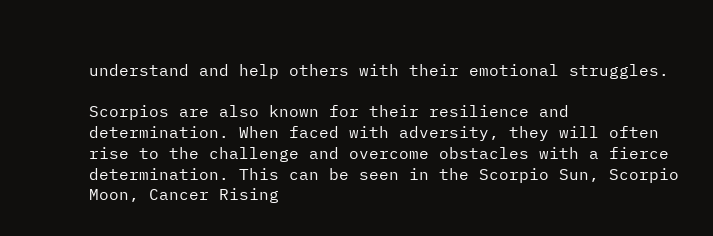understand and help others with their emotional struggles.

Scorpios are also known for their resilience and determination. When faced with adversity, they will often rise to the challenge and overcome obstacles with a fierce determination. This can be seen in the Scorpio Sun, Scorpio Moon, Cancer Rising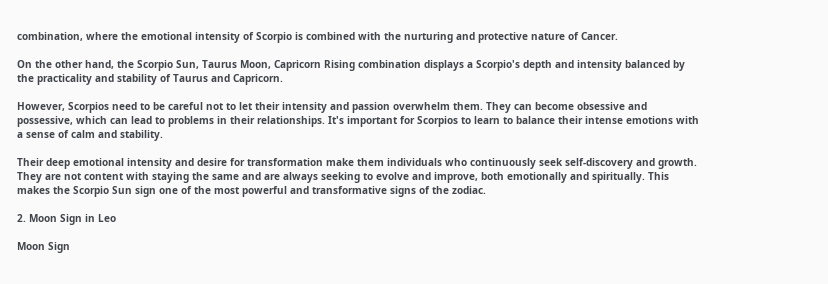combination, where the emotional intensity of Scorpio is combined with the nurturing and protective nature of Cancer.

On the other hand, the Scorpio Sun, Taurus Moon, Capricorn Rising combination displays a Scorpio's depth and intensity balanced by the practicality and stability of Taurus and Capricorn.

However, Scorpios need to be careful not to let their intensity and passion overwhelm them. They can become obsessive and possessive, which can lead to problems in their relationships. It's important for Scorpios to learn to balance their intense emotions with a sense of calm and stability.

Their deep emotional intensity and desire for transformation make them individuals who continuously seek self-discovery and growth. They are not content with staying the same and are always seeking to evolve and improve, both emotionally and spiritually. This makes the Scorpio Sun sign one of the most powerful and transformative signs of the zodiac.

2. Moon Sign in Leo

Moon Sign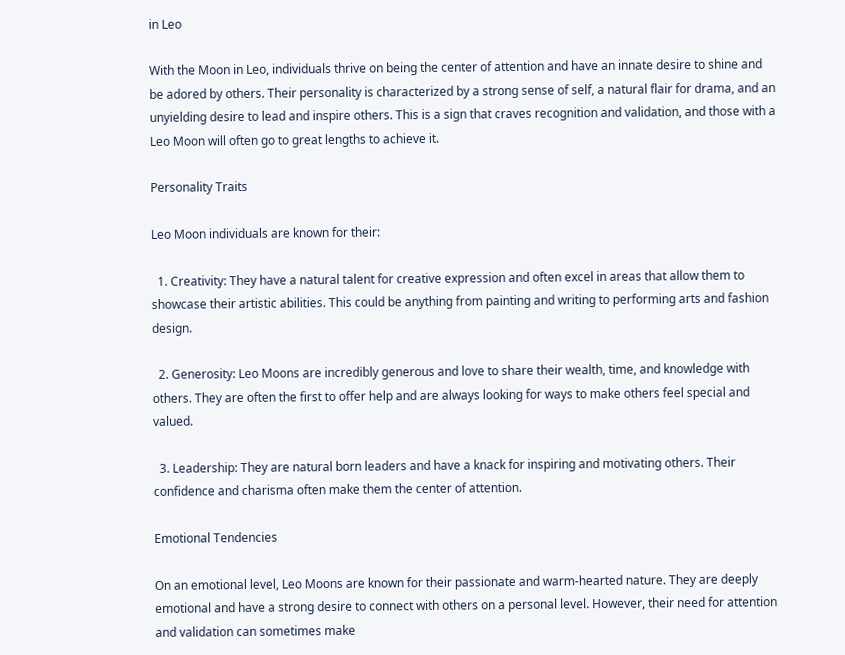in Leo

With the Moon in Leo, individuals thrive on being the center of attention and have an innate desire to shine and be adored by others. Their personality is characterized by a strong sense of self, a natural flair for drama, and an unyielding desire to lead and inspire others. This is a sign that craves recognition and validation, and those with a Leo Moon will often go to great lengths to achieve it.

Personality Traits

Leo Moon individuals are known for their:

  1. Creativity: They have a natural talent for creative expression and often excel in areas that allow them to showcase their artistic abilities. This could be anything from painting and writing to performing arts and fashion design.

  2. Generosity: Leo Moons are incredibly generous and love to share their wealth, time, and knowledge with others. They are often the first to offer help and are always looking for ways to make others feel special and valued.

  3. Leadership: They are natural born leaders and have a knack for inspiring and motivating others. Their confidence and charisma often make them the center of attention.

Emotional Tendencies

On an emotional level, Leo Moons are known for their passionate and warm-hearted nature. They are deeply emotional and have a strong desire to connect with others on a personal level. However, their need for attention and validation can sometimes make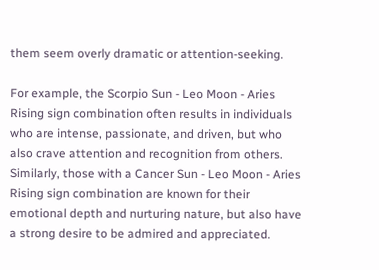them seem overly dramatic or attention-seeking.

For example, the Scorpio Sun - Leo Moon - Aries Rising sign combination often results in individuals who are intense, passionate, and driven, but who also crave attention and recognition from others. Similarly, those with a Cancer Sun - Leo Moon - Aries Rising sign combination are known for their emotional depth and nurturing nature, but also have a strong desire to be admired and appreciated.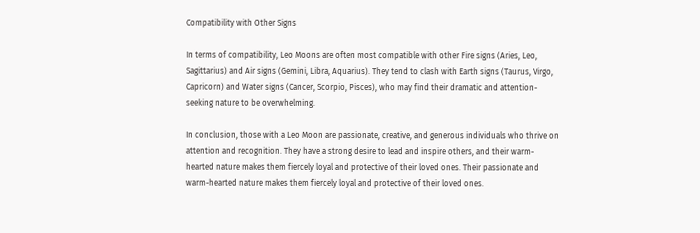Compatibility with Other Signs

In terms of compatibility, Leo Moons are often most compatible with other Fire signs (Aries, Leo, Sagittarius) and Air signs (Gemini, Libra, Aquarius). They tend to clash with Earth signs (Taurus, Virgo, Capricorn) and Water signs (Cancer, Scorpio, Pisces), who may find their dramatic and attention-seeking nature to be overwhelming.

In conclusion, those with a Leo Moon are passionate, creative, and generous individuals who thrive on attention and recognition. They have a strong desire to lead and inspire others, and their warm-hearted nature makes them fiercely loyal and protective of their loved ones. Their passionate and warm-hearted nature makes them fiercely loyal and protective of their loved ones.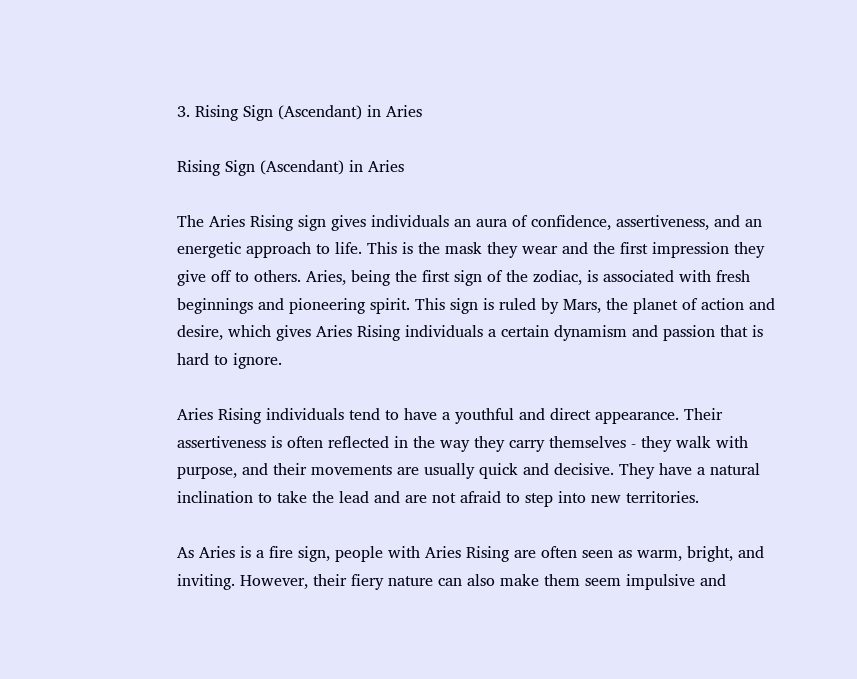3. Rising Sign (Ascendant) in Aries

Rising Sign (Ascendant) in Aries

The Aries Rising sign gives individuals an aura of confidence, assertiveness, and an energetic approach to life. This is the mask they wear and the first impression they give off to others. Aries, being the first sign of the zodiac, is associated with fresh beginnings and pioneering spirit. This sign is ruled by Mars, the planet of action and desire, which gives Aries Rising individuals a certain dynamism and passion that is hard to ignore.

Aries Rising individuals tend to have a youthful and direct appearance. Their assertiveness is often reflected in the way they carry themselves - they walk with purpose, and their movements are usually quick and decisive. They have a natural inclination to take the lead and are not afraid to step into new territories.

As Aries is a fire sign, people with Aries Rising are often seen as warm, bright, and inviting. However, their fiery nature can also make them seem impulsive and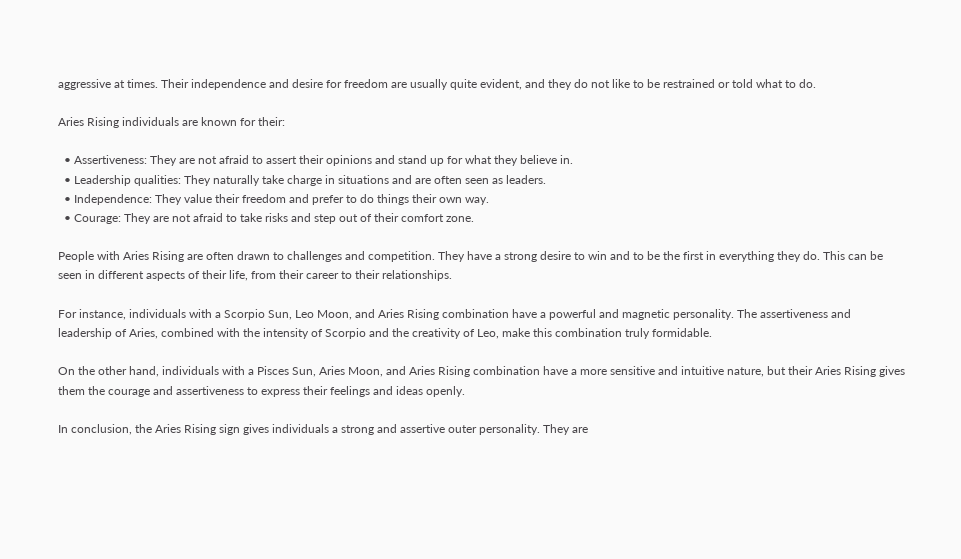aggressive at times. Their independence and desire for freedom are usually quite evident, and they do not like to be restrained or told what to do.

Aries Rising individuals are known for their:

  • Assertiveness: They are not afraid to assert their opinions and stand up for what they believe in.
  • Leadership qualities: They naturally take charge in situations and are often seen as leaders.
  • Independence: They value their freedom and prefer to do things their own way.
  • Courage: They are not afraid to take risks and step out of their comfort zone.

People with Aries Rising are often drawn to challenges and competition. They have a strong desire to win and to be the first in everything they do. This can be seen in different aspects of their life, from their career to their relationships.

For instance, individuals with a Scorpio Sun, Leo Moon, and Aries Rising combination have a powerful and magnetic personality. The assertiveness and leadership of Aries, combined with the intensity of Scorpio and the creativity of Leo, make this combination truly formidable.

On the other hand, individuals with a Pisces Sun, Aries Moon, and Aries Rising combination have a more sensitive and intuitive nature, but their Aries Rising gives them the courage and assertiveness to express their feelings and ideas openly.

In conclusion, the Aries Rising sign gives individuals a strong and assertive outer personality. They are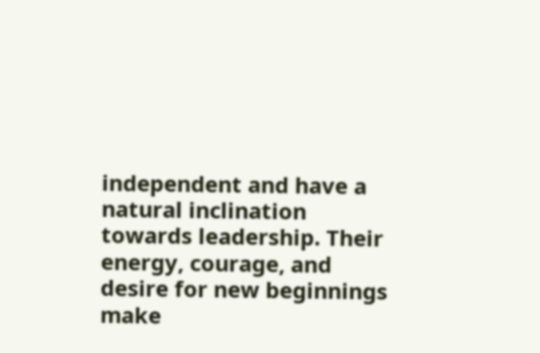independent and have a natural inclination towards leadership. Their energy, courage, and desire for new beginnings make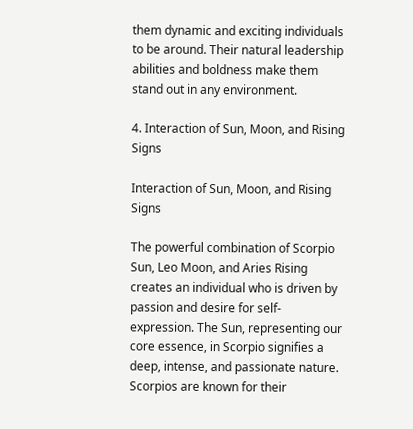them dynamic and exciting individuals to be around. Their natural leadership abilities and boldness make them stand out in any environment.

4. Interaction of Sun, Moon, and Rising Signs

Interaction of Sun, Moon, and Rising Signs

The powerful combination of Scorpio Sun, Leo Moon, and Aries Rising creates an individual who is driven by passion and desire for self-expression. The Sun, representing our core essence, in Scorpio signifies a deep, intense, and passionate nature. Scorpios are known for their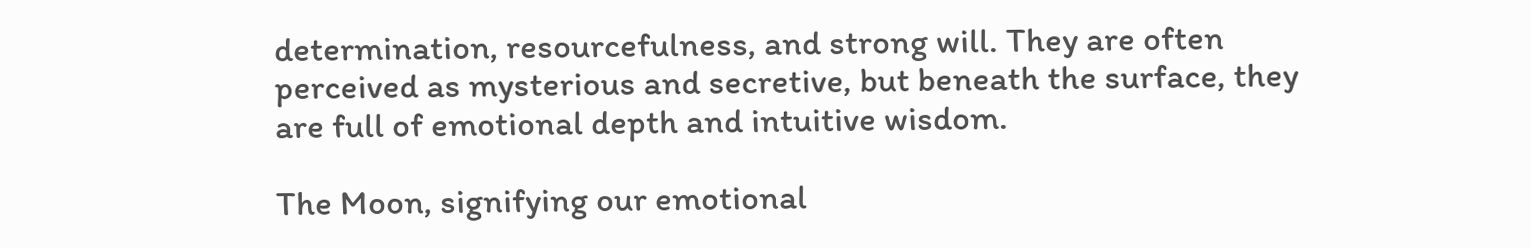determination, resourcefulness, and strong will. They are often perceived as mysterious and secretive, but beneath the surface, they are full of emotional depth and intuitive wisdom.

The Moon, signifying our emotional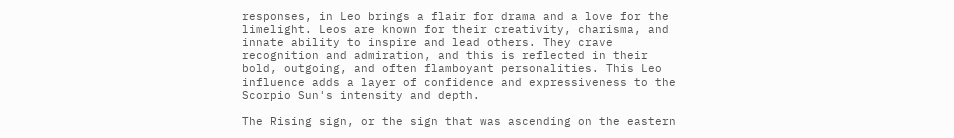responses, in Leo brings a flair for drama and a love for the limelight. Leos are known for their creativity, charisma, and innate ability to inspire and lead others. They crave recognition and admiration, and this is reflected in their bold, outgoing, and often flamboyant personalities. This Leo influence adds a layer of confidence and expressiveness to the Scorpio Sun's intensity and depth.

The Rising sign, or the sign that was ascending on the eastern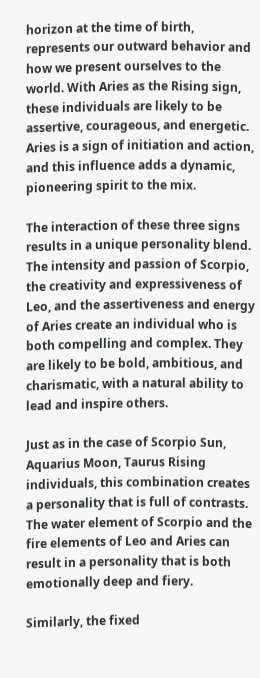horizon at the time of birth, represents our outward behavior and how we present ourselves to the world. With Aries as the Rising sign, these individuals are likely to be assertive, courageous, and energetic. Aries is a sign of initiation and action, and this influence adds a dynamic, pioneering spirit to the mix.

The interaction of these three signs results in a unique personality blend. The intensity and passion of Scorpio, the creativity and expressiveness of Leo, and the assertiveness and energy of Aries create an individual who is both compelling and complex. They are likely to be bold, ambitious, and charismatic, with a natural ability to lead and inspire others.

Just as in the case of Scorpio Sun, Aquarius Moon, Taurus Rising individuals, this combination creates a personality that is full of contrasts. The water element of Scorpio and the fire elements of Leo and Aries can result in a personality that is both emotionally deep and fiery.

Similarly, the fixed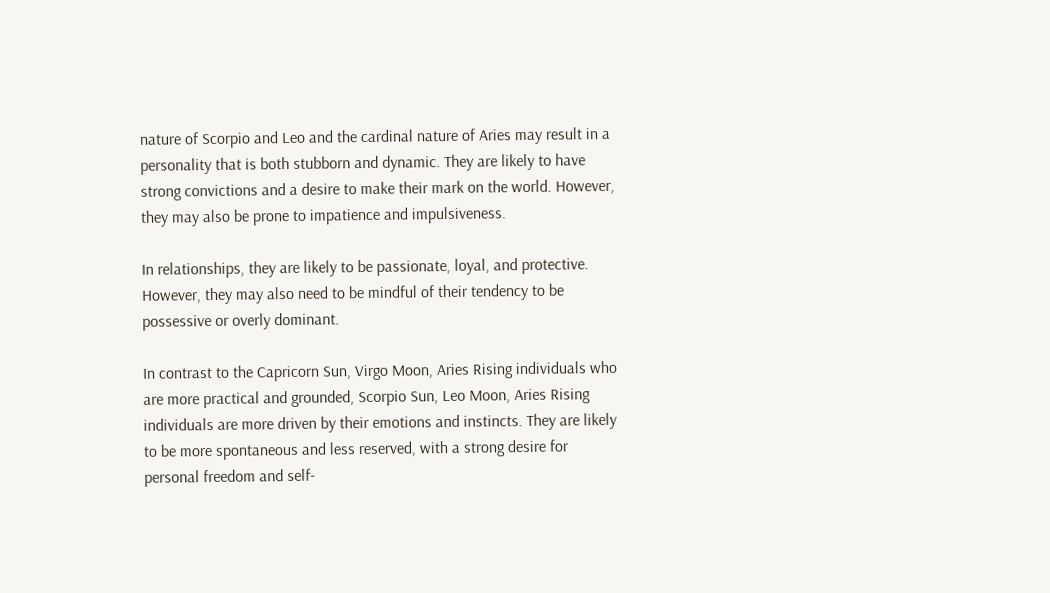nature of Scorpio and Leo and the cardinal nature of Aries may result in a personality that is both stubborn and dynamic. They are likely to have strong convictions and a desire to make their mark on the world. However, they may also be prone to impatience and impulsiveness.

In relationships, they are likely to be passionate, loyal, and protective. However, they may also need to be mindful of their tendency to be possessive or overly dominant.

In contrast to the Capricorn Sun, Virgo Moon, Aries Rising individuals who are more practical and grounded, Scorpio Sun, Leo Moon, Aries Rising individuals are more driven by their emotions and instincts. They are likely to be more spontaneous and less reserved, with a strong desire for personal freedom and self-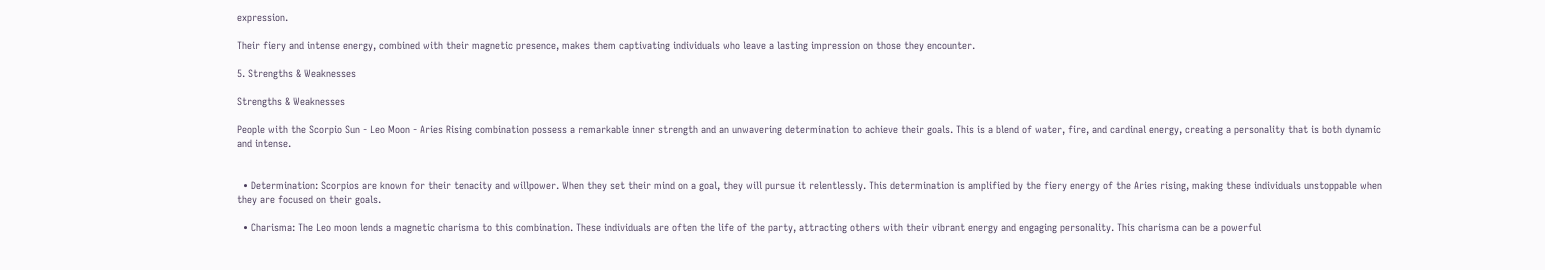expression.

Their fiery and intense energy, combined with their magnetic presence, makes them captivating individuals who leave a lasting impression on those they encounter.

5. Strengths & Weaknesses

Strengths & Weaknesses

People with the Scorpio Sun - Leo Moon - Aries Rising combination possess a remarkable inner strength and an unwavering determination to achieve their goals. This is a blend of water, fire, and cardinal energy, creating a personality that is both dynamic and intense.


  • Determination: Scorpios are known for their tenacity and willpower. When they set their mind on a goal, they will pursue it relentlessly. This determination is amplified by the fiery energy of the Aries rising, making these individuals unstoppable when they are focused on their goals.

  • Charisma: The Leo moon lends a magnetic charisma to this combination. These individuals are often the life of the party, attracting others with their vibrant energy and engaging personality. This charisma can be a powerful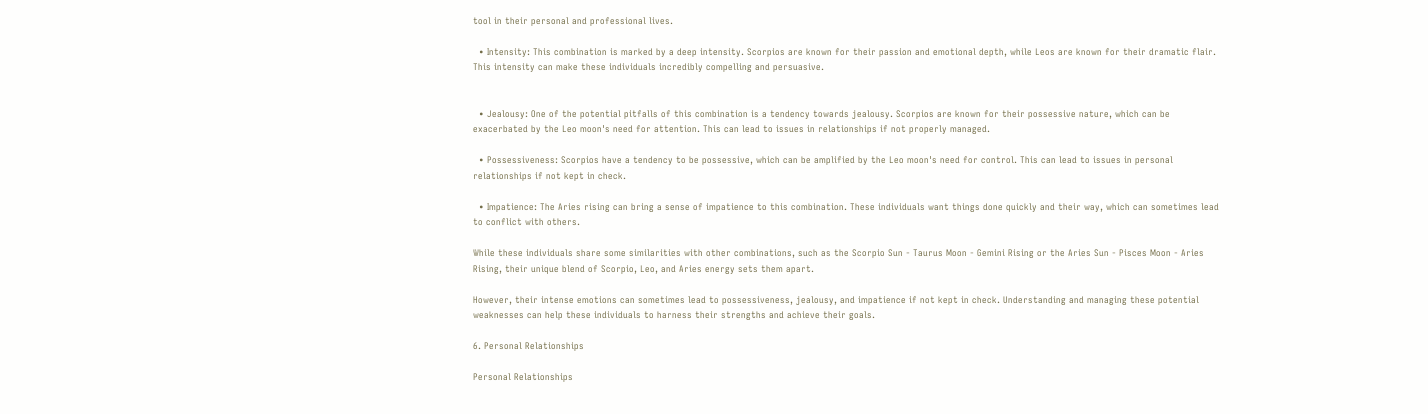tool in their personal and professional lives.

  • Intensity: This combination is marked by a deep intensity. Scorpios are known for their passion and emotional depth, while Leos are known for their dramatic flair. This intensity can make these individuals incredibly compelling and persuasive.


  • Jealousy: One of the potential pitfalls of this combination is a tendency towards jealousy. Scorpios are known for their possessive nature, which can be exacerbated by the Leo moon's need for attention. This can lead to issues in relationships if not properly managed.

  • Possessiveness: Scorpios have a tendency to be possessive, which can be amplified by the Leo moon's need for control. This can lead to issues in personal relationships if not kept in check.

  • Impatience: The Aries rising can bring a sense of impatience to this combination. These individuals want things done quickly and their way, which can sometimes lead to conflict with others.

While these individuals share some similarities with other combinations, such as the Scorpio Sun - Taurus Moon - Gemini Rising or the Aries Sun - Pisces Moon - Aries Rising, their unique blend of Scorpio, Leo, and Aries energy sets them apart.

However, their intense emotions can sometimes lead to possessiveness, jealousy, and impatience if not kept in check. Understanding and managing these potential weaknesses can help these individuals to harness their strengths and achieve their goals.

6. Personal Relationships

Personal Relationships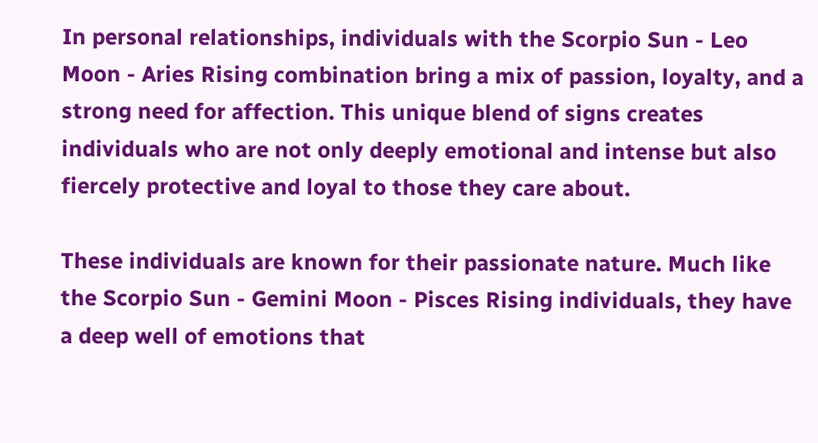In personal relationships, individuals with the Scorpio Sun - Leo Moon - Aries Rising combination bring a mix of passion, loyalty, and a strong need for affection. This unique blend of signs creates individuals who are not only deeply emotional and intense but also fiercely protective and loyal to those they care about.

These individuals are known for their passionate nature. Much like the Scorpio Sun - Gemini Moon - Pisces Rising individuals, they have a deep well of emotions that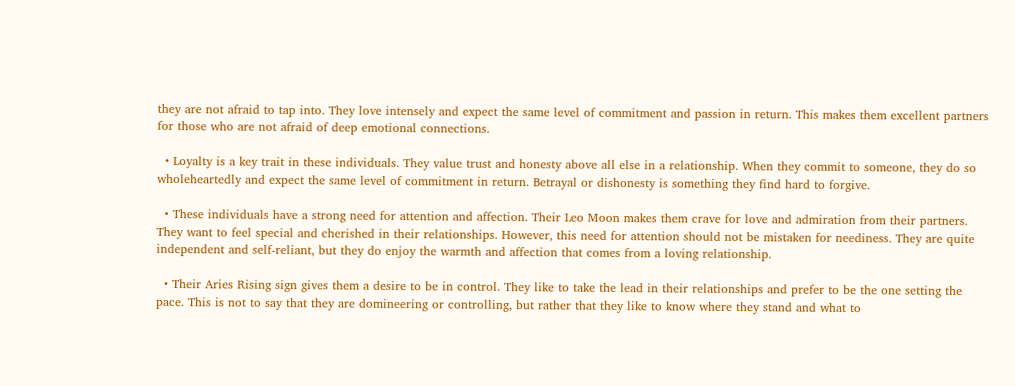they are not afraid to tap into. They love intensely and expect the same level of commitment and passion in return. This makes them excellent partners for those who are not afraid of deep emotional connections.

  • Loyalty is a key trait in these individuals. They value trust and honesty above all else in a relationship. When they commit to someone, they do so wholeheartedly and expect the same level of commitment in return. Betrayal or dishonesty is something they find hard to forgive.

  • These individuals have a strong need for attention and affection. Their Leo Moon makes them crave for love and admiration from their partners. They want to feel special and cherished in their relationships. However, this need for attention should not be mistaken for neediness. They are quite independent and self-reliant, but they do enjoy the warmth and affection that comes from a loving relationship.

  • Their Aries Rising sign gives them a desire to be in control. They like to take the lead in their relationships and prefer to be the one setting the pace. This is not to say that they are domineering or controlling, but rather that they like to know where they stand and what to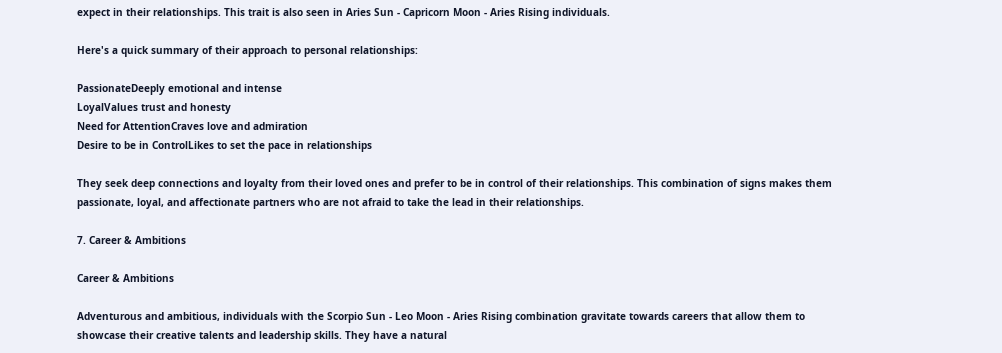expect in their relationships. This trait is also seen in Aries Sun - Capricorn Moon - Aries Rising individuals.

Here's a quick summary of their approach to personal relationships:

PassionateDeeply emotional and intense
LoyalValues trust and honesty
Need for AttentionCraves love and admiration
Desire to be in ControlLikes to set the pace in relationships

They seek deep connections and loyalty from their loved ones and prefer to be in control of their relationships. This combination of signs makes them passionate, loyal, and affectionate partners who are not afraid to take the lead in their relationships.

7. Career & Ambitions

Career & Ambitions

Adventurous and ambitious, individuals with the Scorpio Sun - Leo Moon - Aries Rising combination gravitate towards careers that allow them to showcase their creative talents and leadership skills. They have a natural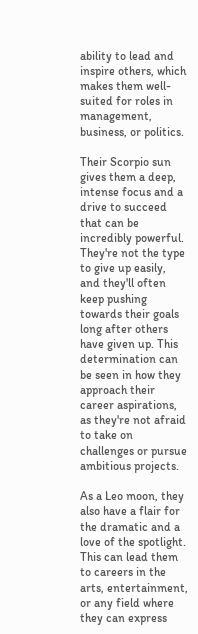ability to lead and inspire others, which makes them well-suited for roles in management, business, or politics.

Their Scorpio sun gives them a deep, intense focus and a drive to succeed that can be incredibly powerful. They're not the type to give up easily, and they'll often keep pushing towards their goals long after others have given up. This determination can be seen in how they approach their career aspirations, as they're not afraid to take on challenges or pursue ambitious projects.

As a Leo moon, they also have a flair for the dramatic and a love of the spotlight. This can lead them to careers in the arts, entertainment, or any field where they can express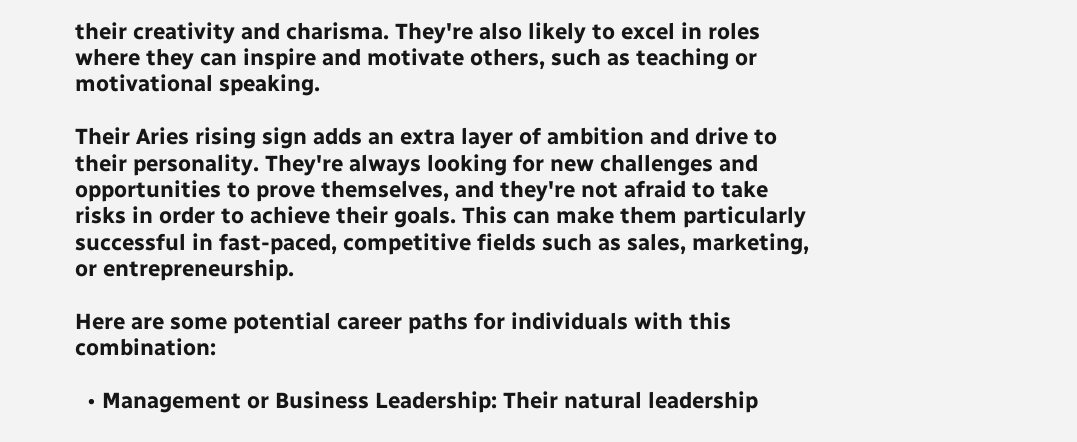their creativity and charisma. They're also likely to excel in roles where they can inspire and motivate others, such as teaching or motivational speaking.

Their Aries rising sign adds an extra layer of ambition and drive to their personality. They're always looking for new challenges and opportunities to prove themselves, and they're not afraid to take risks in order to achieve their goals. This can make them particularly successful in fast-paced, competitive fields such as sales, marketing, or entrepreneurship.

Here are some potential career paths for individuals with this combination:

  • Management or Business Leadership: Their natural leadership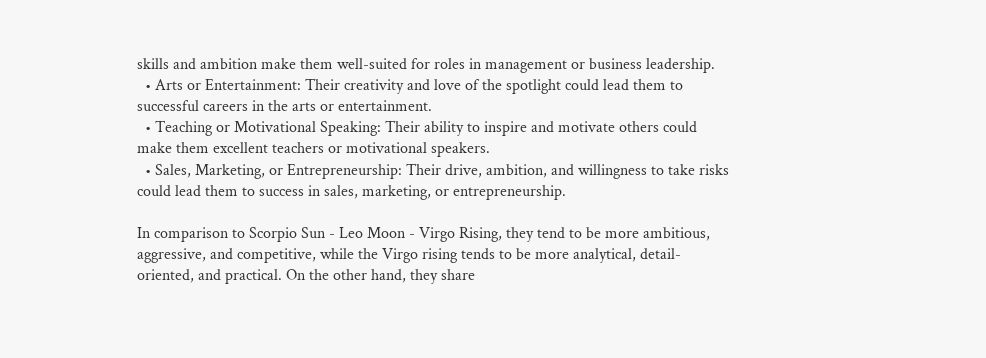skills and ambition make them well-suited for roles in management or business leadership.
  • Arts or Entertainment: Their creativity and love of the spotlight could lead them to successful careers in the arts or entertainment.
  • Teaching or Motivational Speaking: Their ability to inspire and motivate others could make them excellent teachers or motivational speakers.
  • Sales, Marketing, or Entrepreneurship: Their drive, ambition, and willingness to take risks could lead them to success in sales, marketing, or entrepreneurship.

In comparison to Scorpio Sun - Leo Moon - Virgo Rising, they tend to be more ambitious, aggressive, and competitive, while the Virgo rising tends to be more analytical, detail-oriented, and practical. On the other hand, they share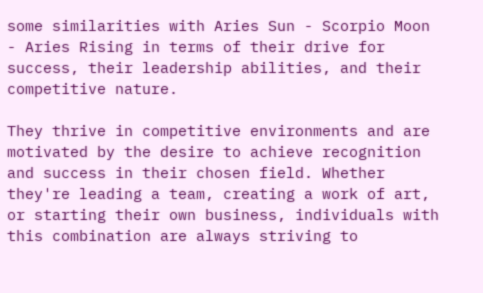some similarities with Aries Sun - Scorpio Moon - Aries Rising in terms of their drive for success, their leadership abilities, and their competitive nature.

They thrive in competitive environments and are motivated by the desire to achieve recognition and success in their chosen field. Whether they're leading a team, creating a work of art, or starting their own business, individuals with this combination are always striving to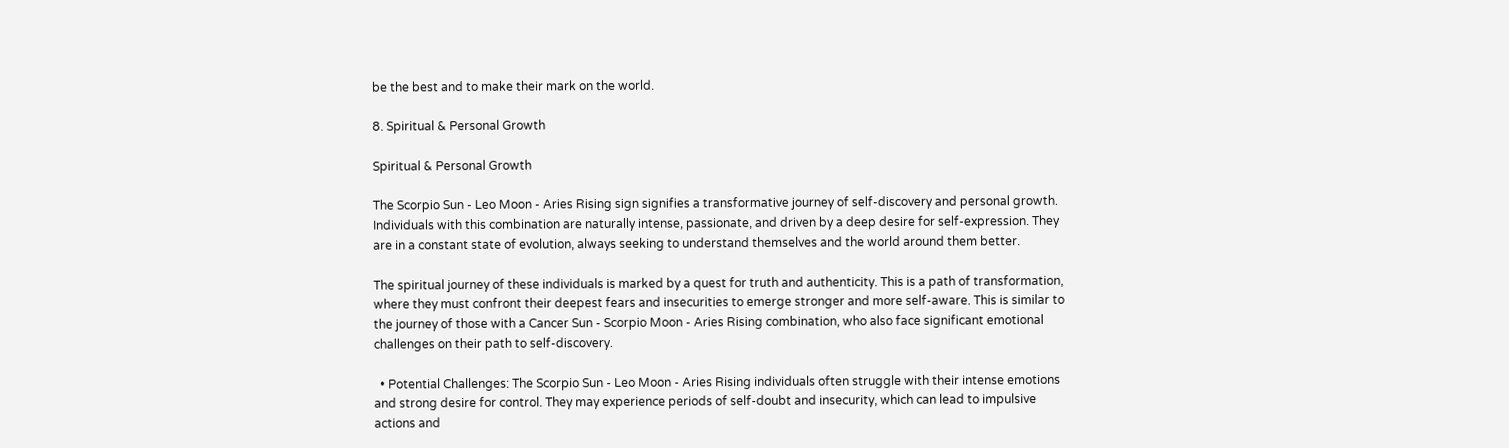be the best and to make their mark on the world.

8. Spiritual & Personal Growth

Spiritual & Personal Growth

The Scorpio Sun - Leo Moon - Aries Rising sign signifies a transformative journey of self-discovery and personal growth. Individuals with this combination are naturally intense, passionate, and driven by a deep desire for self-expression. They are in a constant state of evolution, always seeking to understand themselves and the world around them better.

The spiritual journey of these individuals is marked by a quest for truth and authenticity. This is a path of transformation, where they must confront their deepest fears and insecurities to emerge stronger and more self-aware. This is similar to the journey of those with a Cancer Sun - Scorpio Moon - Aries Rising combination, who also face significant emotional challenges on their path to self-discovery.

  • Potential Challenges: The Scorpio Sun - Leo Moon - Aries Rising individuals often struggle with their intense emotions and strong desire for control. They may experience periods of self-doubt and insecurity, which can lead to impulsive actions and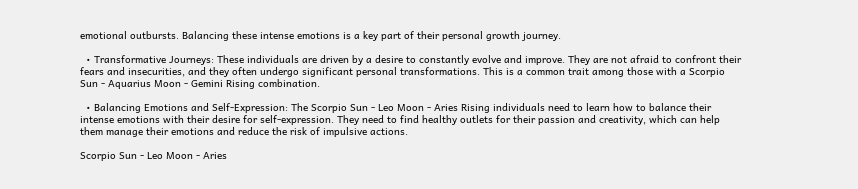emotional outbursts. Balancing these intense emotions is a key part of their personal growth journey.

  • Transformative Journeys: These individuals are driven by a desire to constantly evolve and improve. They are not afraid to confront their fears and insecurities, and they often undergo significant personal transformations. This is a common trait among those with a Scorpio Sun - Aquarius Moon - Gemini Rising combination.

  • Balancing Emotions and Self-Expression: The Scorpio Sun - Leo Moon - Aries Rising individuals need to learn how to balance their intense emotions with their desire for self-expression. They need to find healthy outlets for their passion and creativity, which can help them manage their emotions and reduce the risk of impulsive actions.

Scorpio Sun - Leo Moon - Aries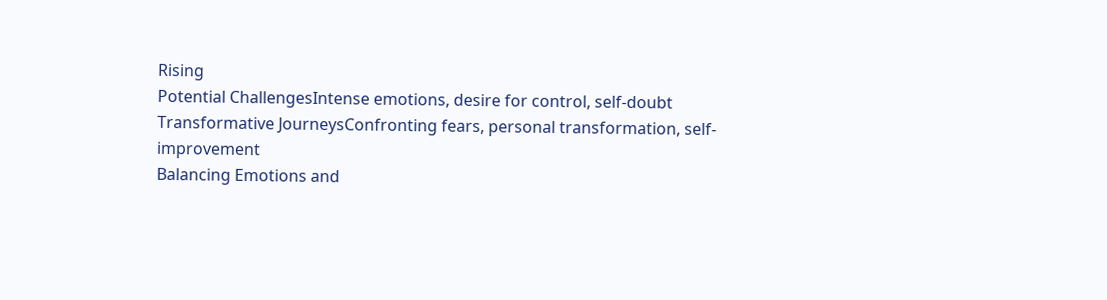Rising
Potential ChallengesIntense emotions, desire for control, self-doubt
Transformative JourneysConfronting fears, personal transformation, self-improvement
Balancing Emotions and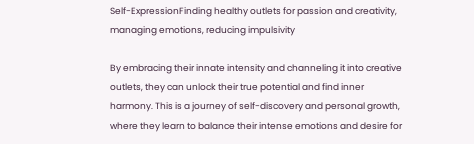Self-ExpressionFinding healthy outlets for passion and creativity, managing emotions, reducing impulsivity

By embracing their innate intensity and channeling it into creative outlets, they can unlock their true potential and find inner harmony. This is a journey of self-discovery and personal growth, where they learn to balance their intense emotions and desire for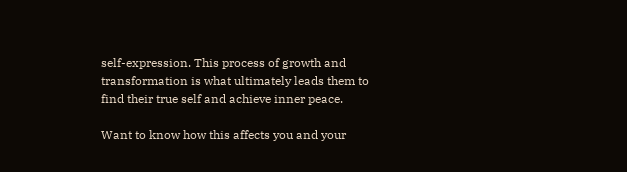self-expression. This process of growth and transformation is what ultimately leads them to find their true self and achieve inner peace.

Want to know how this affects you and your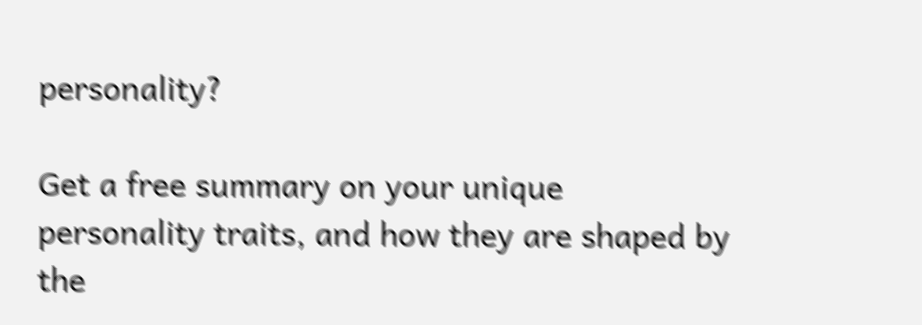personality?

Get a free summary on your unique personality traits, and how they are shaped by the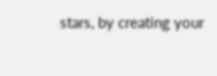stars, by creating your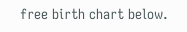free birth chart below.